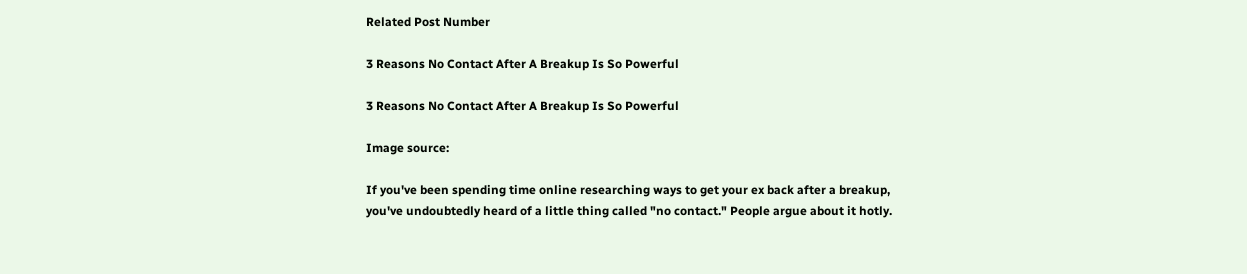Related Post Number

3 Reasons No Contact After A Breakup Is So Powerful

3 Reasons No Contact After A Breakup Is So Powerful

Image source:

If you've been spending time online researching ways to get your ex back after a breakup, you've undoubtedly heard of a little thing called "no contact." People argue about it hotly.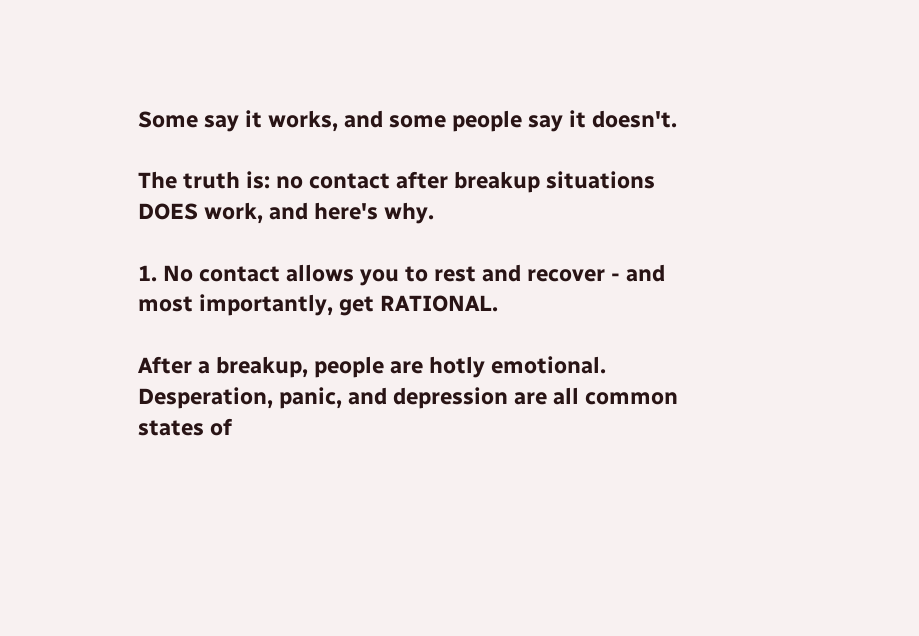Some say it works, and some people say it doesn't.

The truth is: no contact after breakup situations DOES work, and here's why.

1. No contact allows you to rest and recover - and most importantly, get RATIONAL.

After a breakup, people are hotly emotional. Desperation, panic, and depression are all common states of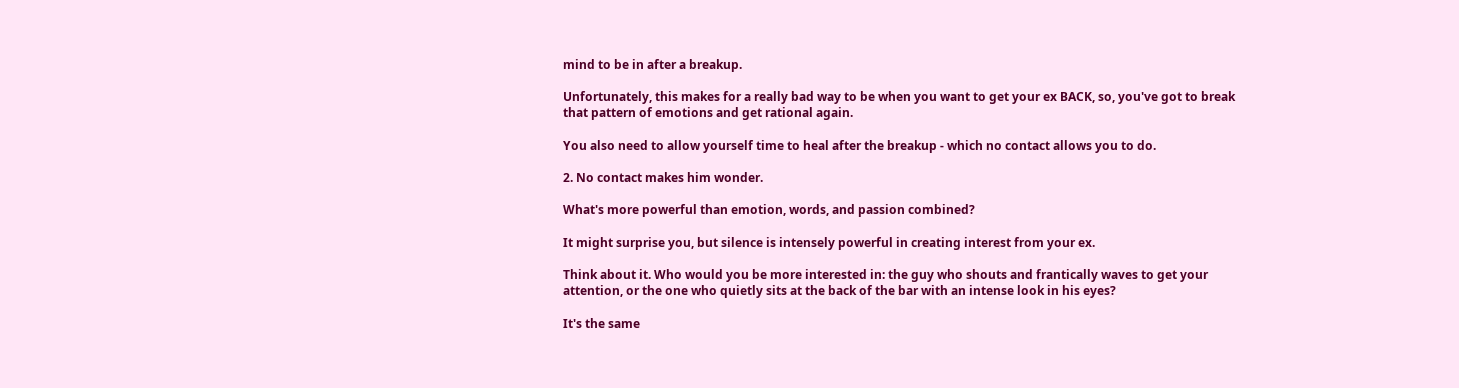mind to be in after a breakup.

Unfortunately, this makes for a really bad way to be when you want to get your ex BACK, so, you've got to break that pattern of emotions and get rational again.

You also need to allow yourself time to heal after the breakup - which no contact allows you to do.

2. No contact makes him wonder.

What's more powerful than emotion, words, and passion combined?

It might surprise you, but silence is intensely powerful in creating interest from your ex.

Think about it. Who would you be more interested in: the guy who shouts and frantically waves to get your attention, or the one who quietly sits at the back of the bar with an intense look in his eyes?

It's the same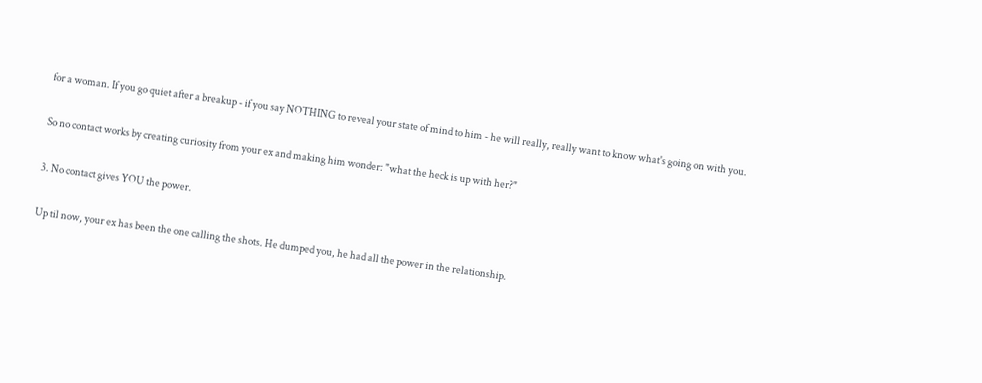for a woman. If you go quiet after a breakup - if you say NOTHING to reveal your state of mind to him - he will really, really want to know what's going on with you.

So no contact works by creating curiosity from your ex and making him wonder: "what the heck is up with her?"

3. No contact gives YOU the power.

Up til now, your ex has been the one calling the shots. He dumped you, he had all the power in the relationship.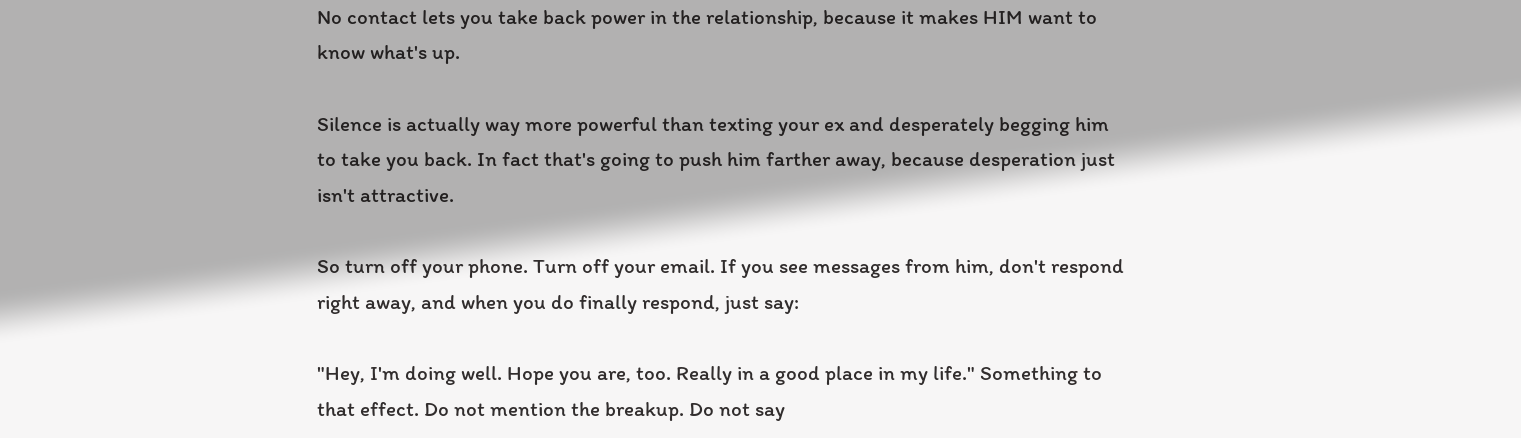No contact lets you take back power in the relationship, because it makes HIM want to know what's up.

Silence is actually way more powerful than texting your ex and desperately begging him to take you back. In fact that's going to push him farther away, because desperation just isn't attractive.

So turn off your phone. Turn off your email. If you see messages from him, don't respond right away, and when you do finally respond, just say:

"Hey, I'm doing well. Hope you are, too. Really in a good place in my life." Something to that effect. Do not mention the breakup. Do not say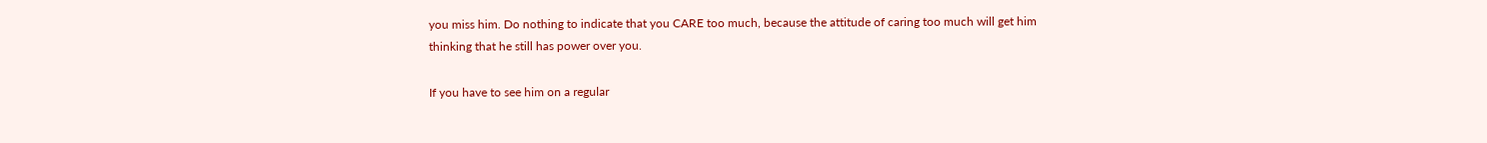you miss him. Do nothing to indicate that you CARE too much, because the attitude of caring too much will get him thinking that he still has power over you.

If you have to see him on a regular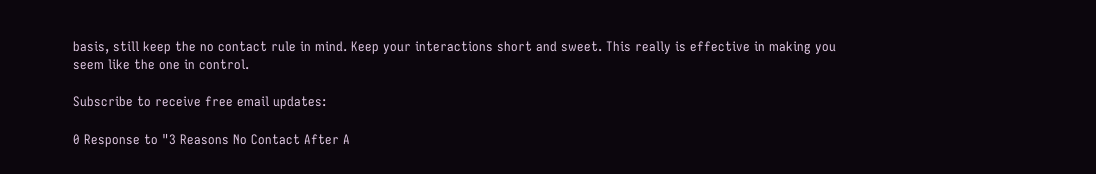basis, still keep the no contact rule in mind. Keep your interactions short and sweet. This really is effective in making you seem like the one in control.

Subscribe to receive free email updates:

0 Response to "3 Reasons No Contact After A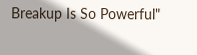Breakup Is So Powerful"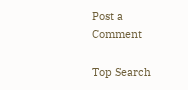Post a Comment

Top Search